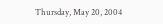Thursday, May 20, 2004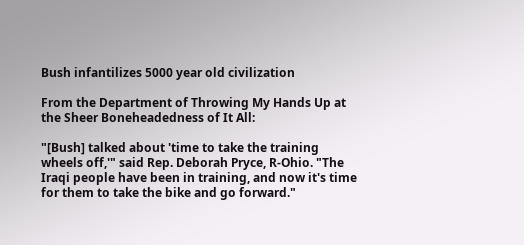Bush infantilizes 5000 year old civilization

From the Department of Throwing My Hands Up at the Sheer Boneheadedness of It All:

"[Bush] talked about 'time to take the training wheels off,'" said Rep. Deborah Pryce, R-Ohio. "The Iraqi people have been in training, and now it's time for them to take the bike and go forward."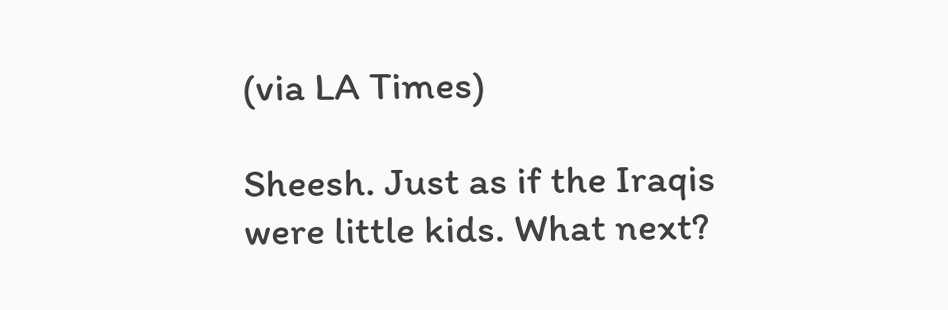(via LA Times)

Sheesh. Just as if the Iraqis were little kids. What next?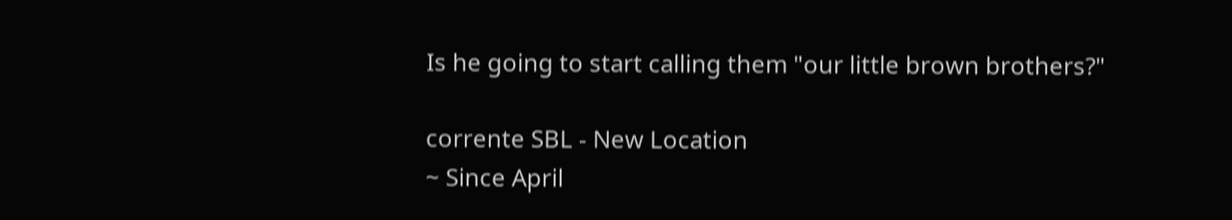Is he going to start calling them "our little brown brothers?"

corrente SBL - New Location
~ Since April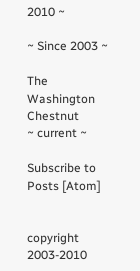2010 ~

~ Since 2003 ~

The Washington Chestnut
~ current ~

Subscribe to
Posts [Atom]


copyright 2003-2010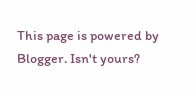This page is powered by Blogger. Isn't yours?